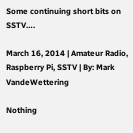Some continuing short bits on SSTV….

March 16, 2014 | Amateur Radio, Raspberry Pi, SSTV | By: Mark VandeWettering

Nothing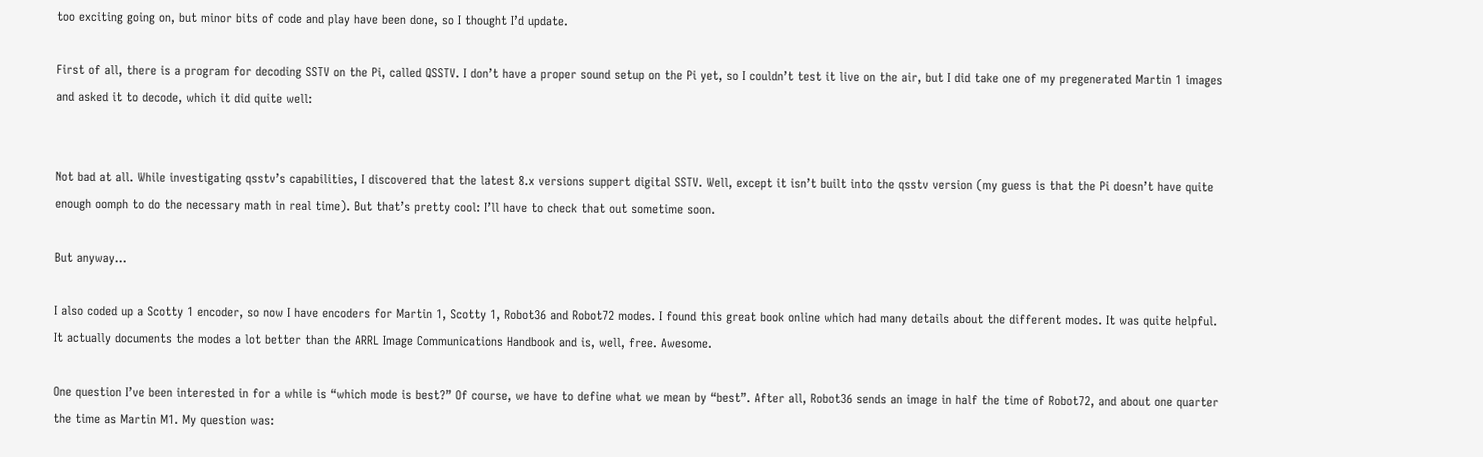too exciting going on, but minor bits of code and play have been done, so I thought I’d update.

First of all, there is a program for decoding SSTV on the Pi, called QSSTV. I don’t have a proper sound setup on the Pi yet, so I couldn’t test it live on the air, but I did take one of my pregenerated Martin 1 images and asked it to decode, which it did quite well:


Not bad at all. While investigating qsstv’s capabilities, I discovered that the latest 8.x versions suppert digital SSTV. Well, except it isn’t built into the qsstv version (my guess is that the Pi doesn’t have quite enough oomph to do the necessary math in real time). But that’s pretty cool: I’ll have to check that out sometime soon.

But anyway…

I also coded up a Scotty 1 encoder, so now I have encoders for Martin 1, Scotty 1, Robot36 and Robot72 modes. I found this great book online which had many details about the different modes. It was quite helpful. It actually documents the modes a lot better than the ARRL Image Communications Handbook and is, well, free. Awesome.

One question I’ve been interested in for a while is “which mode is best?” Of course, we have to define what we mean by “best”. After all, Robot36 sends an image in half the time of Robot72, and about one quarter the time as Martin M1. My question was: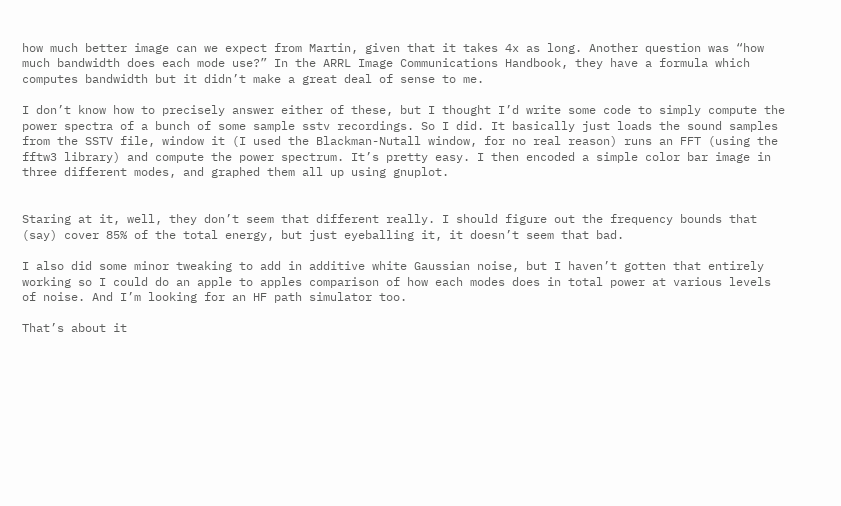how much better image can we expect from Martin, given that it takes 4x as long. Another question was “how much bandwidth does each mode use?” In the ARRL Image Communications Handbook, they have a formula which computes bandwidth but it didn’t make a great deal of sense to me.

I don’t know how to precisely answer either of these, but I thought I’d write some code to simply compute the power spectra of a bunch of some sample sstv recordings. So I did. It basically just loads the sound samples from the SSTV file, window it (I used the Blackman-Nutall window, for no real reason) runs an FFT (using the fftw3 library) and compute the power spectrum. It’s pretty easy. I then encoded a simple color bar image in three different modes, and graphed them all up using gnuplot.


Staring at it, well, they don’t seem that different really. I should figure out the frequency bounds that (say) cover 85% of the total energy, but just eyeballing it, it doesn’t seem that bad.

I also did some minor tweaking to add in additive white Gaussian noise, but I haven’t gotten that entirely working so I could do an apple to apples comparison of how each modes does in total power at various levels of noise. And I’m looking for an HF path simulator too.

That’s about it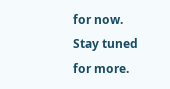for now. Stay tuned for more.